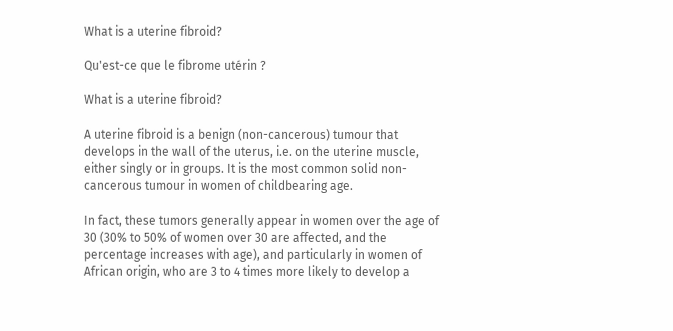What is a uterine fibroid?

Qu'est-ce que le fibrome utérin ?

What is a uterine fibroid?

A uterine fibroid is a benign (non-cancerous) tumour that develops in the wall of the uterus, i.e. on the uterine muscle, either singly or in groups. It is the most common solid non-cancerous tumour in women of childbearing age.

In fact, these tumors generally appear in women over the age of 30 (30% to 50% of women over 30 are affected, and the percentage increases with age), and particularly in women of African origin, who are 3 to 4 times more likely to develop a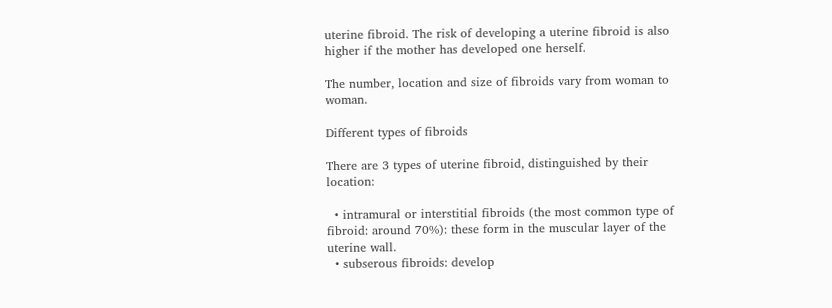uterine fibroid. The risk of developing a uterine fibroid is also higher if the mother has developed one herself.

The number, location and size of fibroids vary from woman to woman.

Different types of fibroids

There are 3 types of uterine fibroid, distinguished by their location:

  • intramural or interstitial fibroids (the most common type of fibroid: around 70%): these form in the muscular layer of the uterine wall.
  • subserous fibroids: develop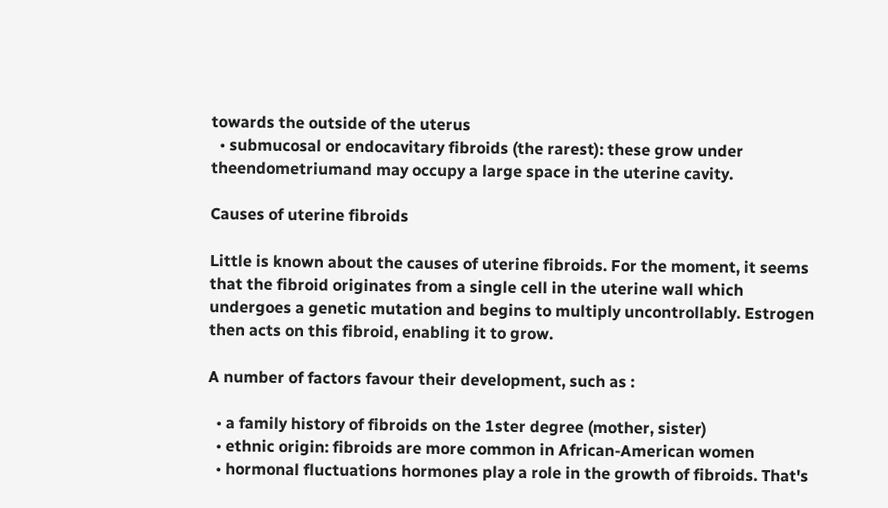towards the outside of the uterus
  • submucosal or endocavitary fibroids (the rarest): these grow under theendometriumand may occupy a large space in the uterine cavity.

Causes of uterine fibroids

Little is known about the causes of uterine fibroids. For the moment, it seems that the fibroid originates from a single cell in the uterine wall which undergoes a genetic mutation and begins to multiply uncontrollably. Estrogen then acts on this fibroid, enabling it to grow.

A number of factors favour their development, such as :

  • a family history of fibroids on the 1ster degree (mother, sister)
  • ethnic origin: fibroids are more common in African-American women
  • hormonal fluctuations hormones play a role in the growth of fibroids. That's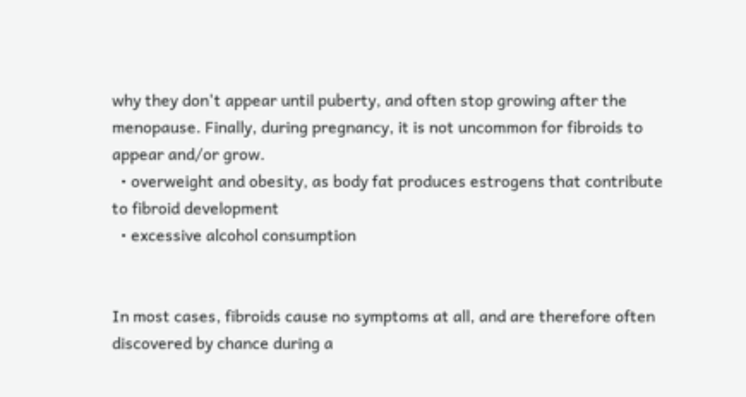why they don't appear until puberty, and often stop growing after the menopause. Finally, during pregnancy, it is not uncommon for fibroids to appear and/or grow.
  • overweight and obesity, as body fat produces estrogens that contribute to fibroid development
  • excessive alcohol consumption


In most cases, fibroids cause no symptoms at all, and are therefore often discovered by chance during a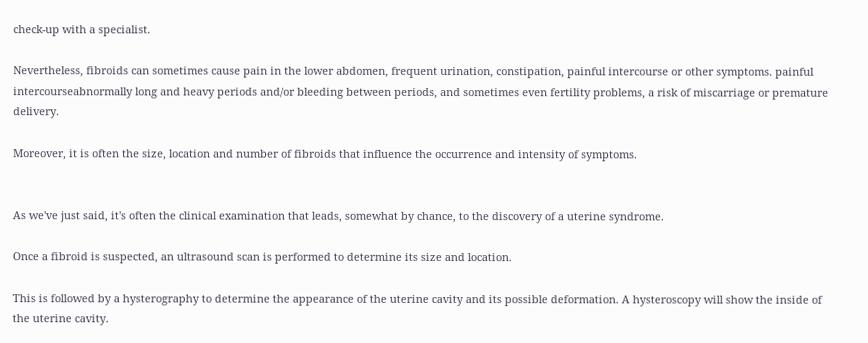check-up with a specialist.

Nevertheless, fibroids can sometimes cause pain in the lower abdomen, frequent urination, constipation, painful intercourse or other symptoms. painful intercourseabnormally long and heavy periods and/or bleeding between periods, and sometimes even fertility problems, a risk of miscarriage or premature delivery.

Moreover, it is often the size, location and number of fibroids that influence the occurrence and intensity of symptoms.


As we've just said, it's often the clinical examination that leads, somewhat by chance, to the discovery of a uterine syndrome.

Once a fibroid is suspected, an ultrasound scan is performed to determine its size and location.

This is followed by a hysterography to determine the appearance of the uterine cavity and its possible deformation. A hysteroscopy will show the inside of the uterine cavity.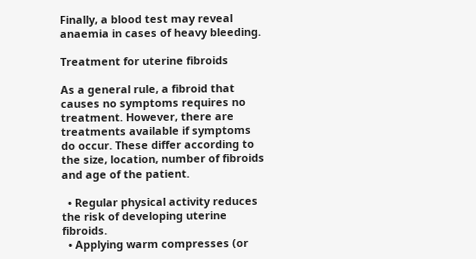Finally, a blood test may reveal anaemia in cases of heavy bleeding.

Treatment for uterine fibroids

As a general rule, a fibroid that causes no symptoms requires no treatment. However, there are treatments available if symptoms do occur. These differ according to the size, location, number of fibroids and age of the patient.

  • Regular physical activity reduces the risk of developing uterine fibroids.
  • Applying warm compresses (or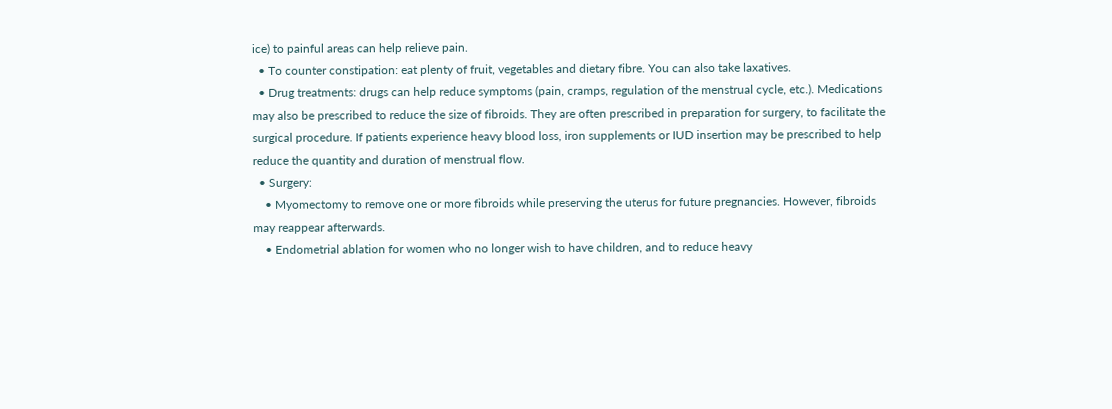ice) to painful areas can help relieve pain.
  • To counter constipation: eat plenty of fruit, vegetables and dietary fibre. You can also take laxatives.
  • Drug treatments: drugs can help reduce symptoms (pain, cramps, regulation of the menstrual cycle, etc.). Medications may also be prescribed to reduce the size of fibroids. They are often prescribed in preparation for surgery, to facilitate the surgical procedure. If patients experience heavy blood loss, iron supplements or IUD insertion may be prescribed to help reduce the quantity and duration of menstrual flow.
  • Surgery:
    • Myomectomy to remove one or more fibroids while preserving the uterus for future pregnancies. However, fibroids may reappear afterwards.
    • Endometrial ablation for women who no longer wish to have children, and to reduce heavy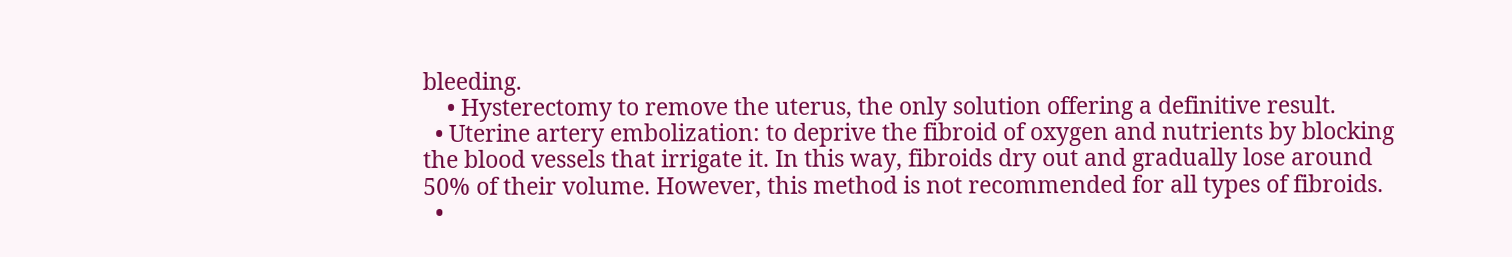bleeding.
    • Hysterectomy to remove the uterus, the only solution offering a definitive result.
  • Uterine artery embolization: to deprive the fibroid of oxygen and nutrients by blocking the blood vessels that irrigate it. In this way, fibroids dry out and gradually lose around 50% of their volume. However, this method is not recommended for all types of fibroids.
  •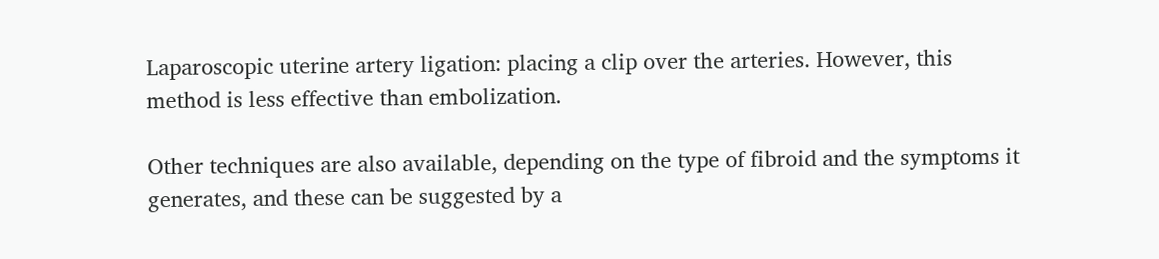Laparoscopic uterine artery ligation: placing a clip over the arteries. However, this method is less effective than embolization.

Other techniques are also available, depending on the type of fibroid and the symptoms it generates, and these can be suggested by a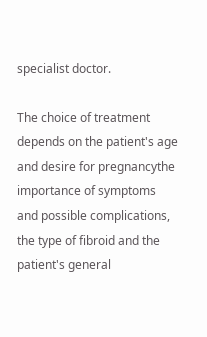specialist doctor.

The choice of treatment depends on the patient's age and desire for pregnancythe importance of symptoms and possible complications, the type of fibroid and the patient's general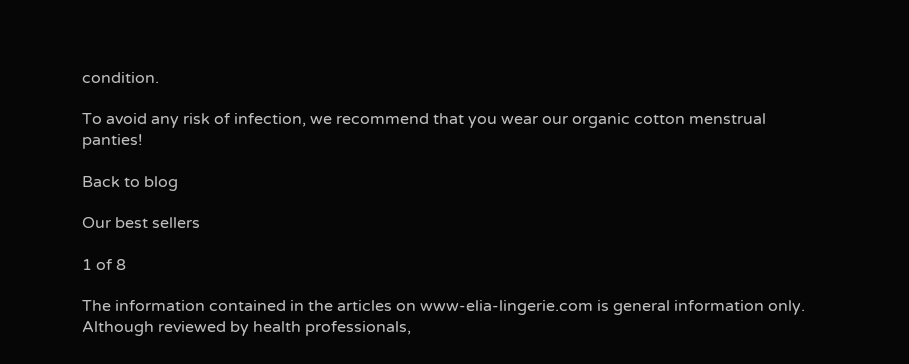condition.

To avoid any risk of infection, we recommend that you wear our organic cotton menstrual panties!

Back to blog

Our best sellers

1 of 8

The information contained in the articles on www-elia-lingerie.com is general information only. Although reviewed by health professionals,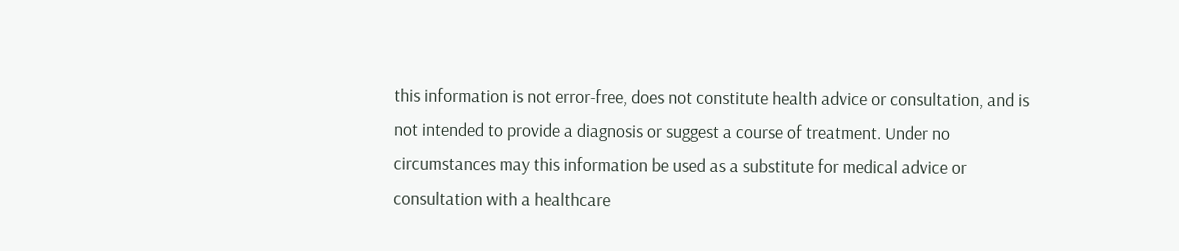this information is not error-free, does not constitute health advice or consultation, and is not intended to provide a diagnosis or suggest a course of treatment. Under no circumstances may this information be used as a substitute for medical advice or consultation with a healthcare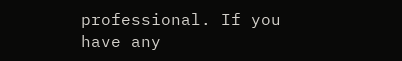professional. If you have any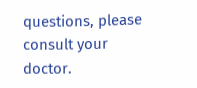questions, please consult your doctor.